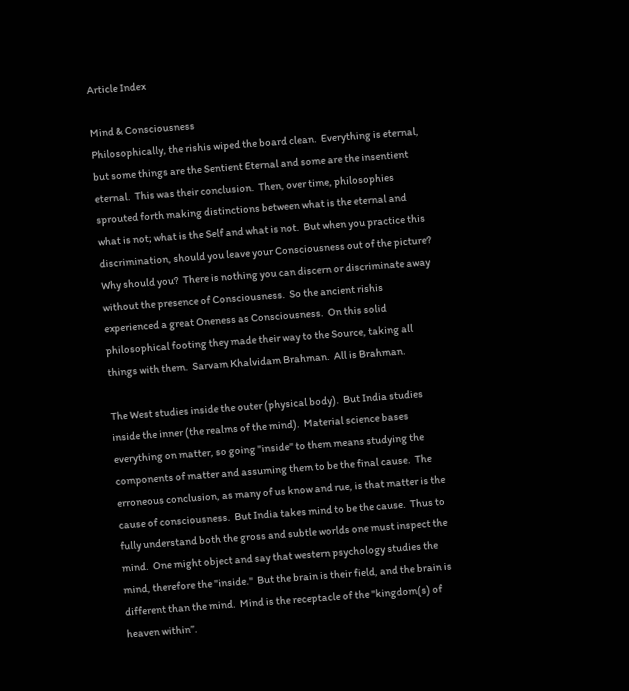Article Index

Mind & Consciousness
Philosophically, the rishis wiped the board clean.  Everything is eternal, but some things are the Sentient Eternal and some are the insentient eternal.  This was their conclusion.  Then, over time, philosophies sprouted forth making distinctions between what is the eternal and what is not; what is the Self and what is not.  But when you practice this discrimination, should you leave your Consciousness out of the picture?  Why should you?  There is nothing you can discern or discriminate away without the presence of Consciousness.  So the ancient rishis experienced a great Oneness as Consciousness.  On this solid philosophical footing they made their way to the Source, taking all things with them.  Sarvam Khalvidam Brahman.  All is Brahman.

The West studies inside the outer (physical body).  But India studies inside the inner (the realms of the mind).  Material science bases everything on matter, so going "inside" to them means studying the components of matter and assuming them to be the final cause.  The erroneous conclusion, as many of us know and rue, is that matter is the cause of consciousness.  But India takes mind to be the cause.  Thus to fully understand both the gross and subtle worlds one must inspect the mind.  One might object and say that western psychology studies the mind, therefore the "inside."  But the brain is their field, and the brain is different than the mind.  Mind is the receptacle of the "kingdom(s) of heaven within”.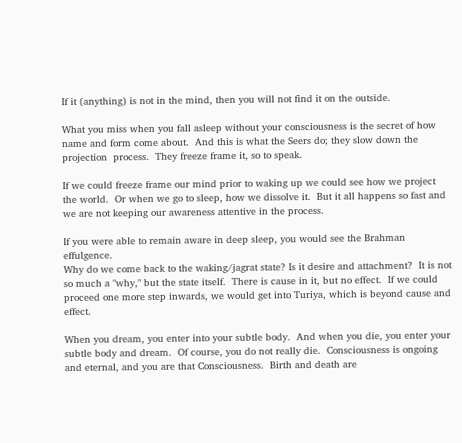If it (anything) is not in the mind, then you will not find it on the outside.

What you miss when you fall asleep without your consciousness is the secret of how name and form come about.  And this is what the Seers do; they slow down the projection  process.  They freeze frame it, so to speak.

If we could freeze frame our mind prior to waking up we could see how we project the world.  Or when we go to sleep, how we dissolve it.  But it all happens so fast and we are not keeping our awareness attentive in the process.

If you were able to remain aware in deep sleep, you would see the Brahman effulgence.
Why do we come back to the waking/jagrat state? Is it desire and attachment?  It is not so much a "why," but the state itself.  There is cause in it, but no effect.  If we could proceed one more step inwards, we would get into Turiya, which is beyond cause and effect.

When you dream, you enter into your subtle body.  And when you die, you enter your subtle body and dream.  Of course, you do not really die.  Consciousness is ongoing and eternal, and you are that Consciousness.  Birth and death are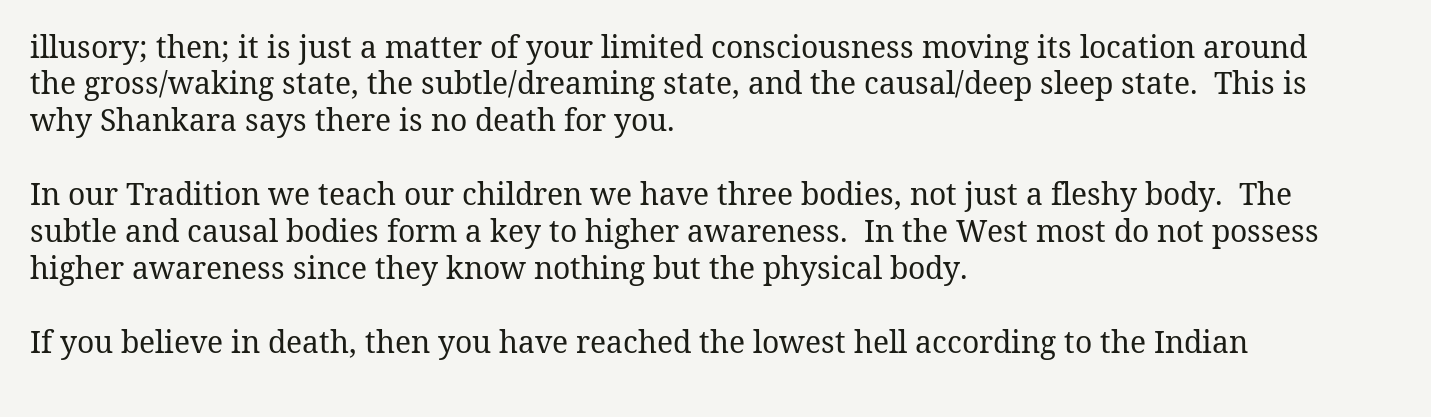illusory; then; it is just a matter of your limited consciousness moving its location around the gross/waking state, the subtle/dreaming state, and the causal/deep sleep state.  This is why Shankara says there is no death for you.

In our Tradition we teach our children we have three bodies, not just a fleshy body.  The subtle and causal bodies form a key to higher awareness.  In the West most do not possess higher awareness since they know nothing but the physical body.

If you believe in death, then you have reached the lowest hell according to the Indian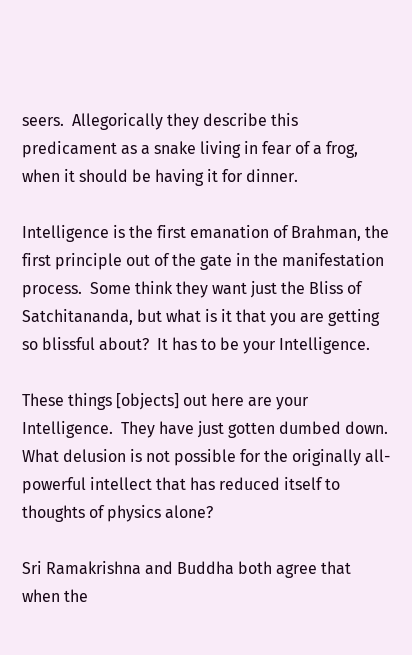seers.  Allegorically they describe this predicament as a snake living in fear of a frog, when it should be having it for dinner.

Intelligence is the first emanation of Brahman, the first principle out of the gate in the manifestation process.  Some think they want just the Bliss of Satchitananda, but what is it that you are getting so blissful about?  It has to be your Intelligence.

These things [objects] out here are your Intelligence.  They have just gotten dumbed down.  What delusion is not possible for the originally all-powerful intellect that has reduced itself to thoughts of physics alone?

Sri Ramakrishna and Buddha both agree that when the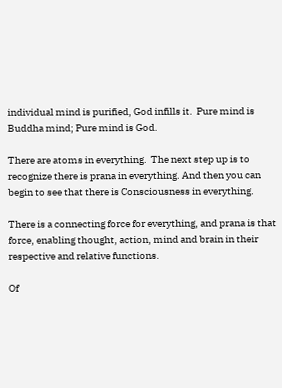individual mind is purified, God infills it.  Pure mind is Buddha mind; Pure mind is God.

There are atoms in everything.  The next step up is to recognize there is prana in everything. And then you can begin to see that there is Consciousness in everything.

There is a connecting force for everything, and prana is that force, enabling thought, action, mind and brain in their respective and relative functions.

Of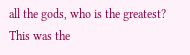all the gods, who is the greatest?  This was the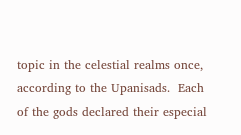topic in the celestial realms once, according to the Upanisads.  Each of the gods declared their especial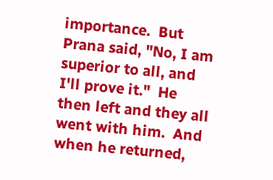importance.  But Prana said, "No, I am superior to all, and I'll prove it."  He then left and they all went with him.  And when he returned,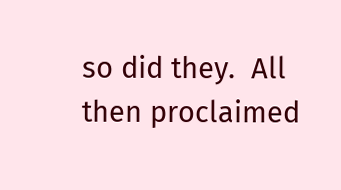so did they.  All then proclaimed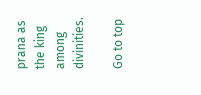prana as the king among divinities.

Go to top